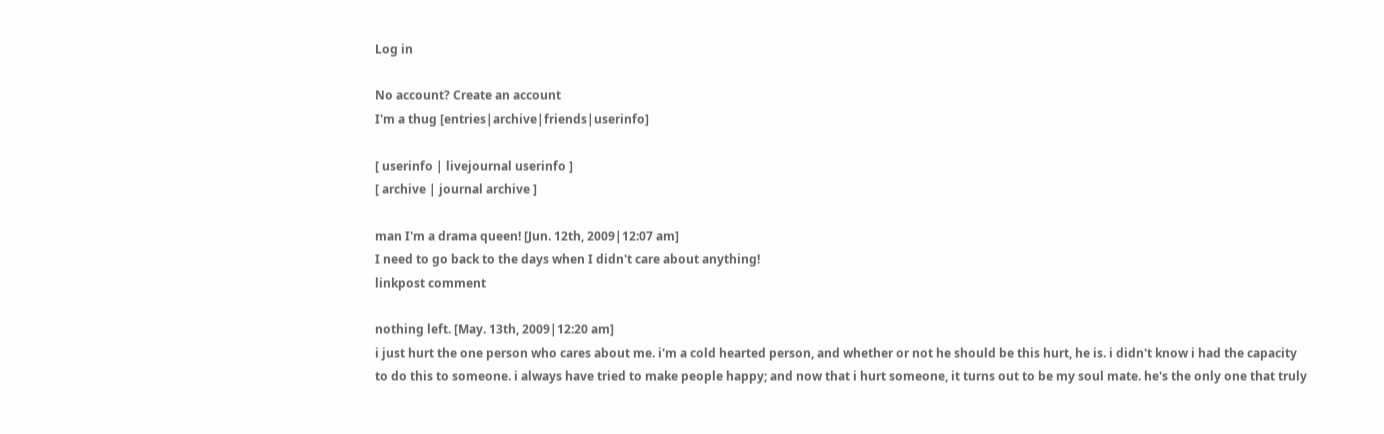Log in

No account? Create an account
I'm a thug [entries|archive|friends|userinfo]

[ userinfo | livejournal userinfo ]
[ archive | journal archive ]

man I'm a drama queen! [Jun. 12th, 2009|12:07 am]
I need to go back to the days when I didn't care about anything!
linkpost comment

nothing left. [May. 13th, 2009|12:20 am]
i just hurt the one person who cares about me. i'm a cold hearted person, and whether or not he should be this hurt, he is. i didn't know i had the capacity to do this to someone. i always have tried to make people happy; and now that i hurt someone, it turns out to be my soul mate. he's the only one that truly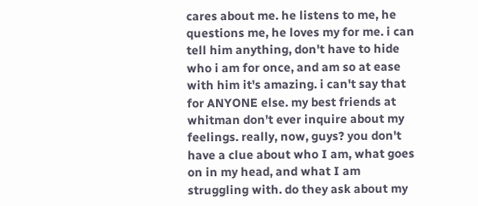cares about me. he listens to me, he questions me, he loves my for me. i can tell him anything, don't have to hide who i am for once, and am so at ease with him it's amazing. i can't say that for ANYONE else. my best friends at whitman don't ever inquire about my feelings. really, now, guys? you don't have a clue about who I am, what goes on in my head, and what I am struggling with. do they ask about my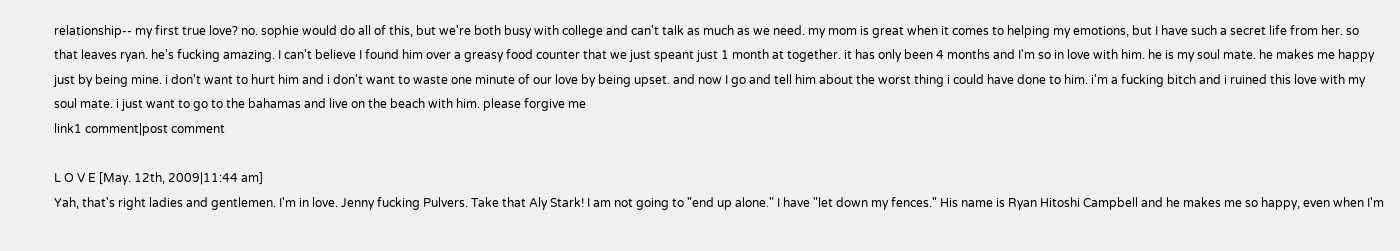relationship-- my first true love? no. sophie would do all of this, but we're both busy with college and can't talk as much as we need. my mom is great when it comes to helping my emotions, but I have such a secret life from her. so that leaves ryan. he's fucking amazing. I can't believe I found him over a greasy food counter that we just speant just 1 month at together. it has only been 4 months and I'm so in love with him. he is my soul mate. he makes me happy just by being mine. i don't want to hurt him and i don't want to waste one minute of our love by being upset. and now I go and tell him about the worst thing i could have done to him. i'm a fucking bitch and i ruined this love with my soul mate. i just want to go to the bahamas and live on the beach with him. please forgive me
link1 comment|post comment

L O V E [May. 12th, 2009|11:44 am]
Yah, that's right ladies and gentlemen. I'm in love. Jenny fucking Pulvers. Take that Aly Stark! I am not going to "end up alone." I have "let down my fences." His name is Ryan Hitoshi Campbell and he makes me so happy, even when I'm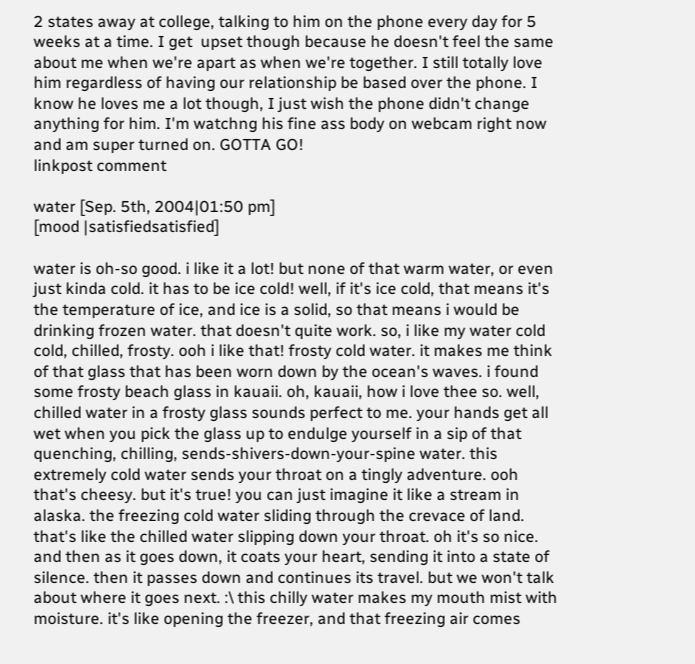2 states away at college, talking to him on the phone every day for 5 weeks at a time. I get  upset though because he doesn't feel the same about me when we're apart as when we're together. I still totally love him regardless of having our relationship be based over the phone. I know he loves me a lot though, I just wish the phone didn't change anything for him. I'm watchng his fine ass body on webcam right now and am super turned on. GOTTA GO!
linkpost comment

water [Sep. 5th, 2004|01:50 pm]
[mood |satisfiedsatisfied]

water is oh-so good. i like it a lot! but none of that warm water, or even just kinda cold. it has to be ice cold! well, if it's ice cold, that means it's the temperature of ice, and ice is a solid, so that means i would be drinking frozen water. that doesn't quite work. so, i like my water cold cold, chilled, frosty. ooh i like that! frosty cold water. it makes me think of that glass that has been worn down by the ocean's waves. i found some frosty beach glass in kauaii. oh, kauaii, how i love thee so. well, chilled water in a frosty glass sounds perfect to me. your hands get all wet when you pick the glass up to endulge yourself in a sip of that quenching, chilling, sends-shivers-down-your-spine water. this extremely cold water sends your throat on a tingly adventure. ooh that's cheesy. but it's true! you can just imagine it like a stream in alaska. the freezing cold water sliding through the crevace of land. that's like the chilled water slipping down your throat. oh it's so nice. and then as it goes down, it coats your heart, sending it into a state of silence. then it passes down and continues its travel. but we won't talk about where it goes next. :\ this chilly water makes my mouth mist with moisture. it's like opening the freezer, and that freezing air comes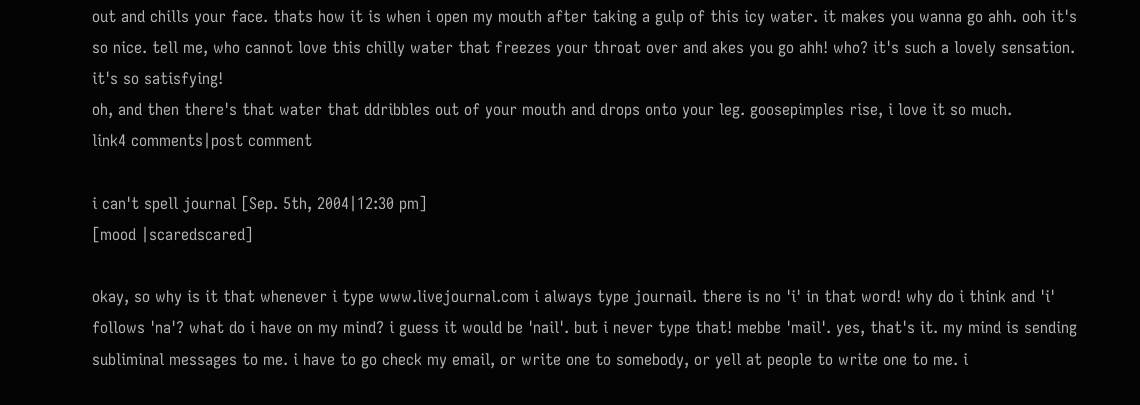out and chills your face. thats how it is when i open my mouth after taking a gulp of this icy water. it makes you wanna go ahh. ooh it's so nice. tell me, who cannot love this chilly water that freezes your throat over and akes you go ahh! who? it's such a lovely sensation. it's so satisfying!
oh, and then there's that water that ddribbles out of your mouth and drops onto your leg. goosepimples rise, i love it so much.
link4 comments|post comment

i can't spell journal [Sep. 5th, 2004|12:30 pm]
[mood |scaredscared]

okay, so why is it that whenever i type www.livejournal.com i always type journail. there is no 'i' in that word! why do i think and 'i' follows 'na'? what do i have on my mind? i guess it would be 'nail'. but i never type that! mebbe 'mail'. yes, that's it. my mind is sending subliminal messages to me. i have to go check my email, or write one to somebody, or yell at people to write one to me. i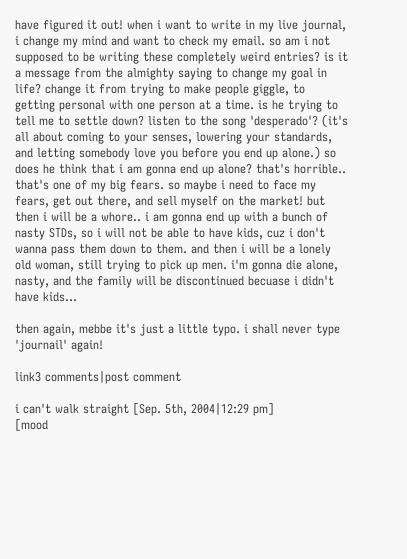have figured it out! when i want to write in my live journal, i change my mind and want to check my email. so am i not supposed to be writing these completely weird entries? is it a message from the almighty saying to change my goal in life? change it from trying to make people giggle, to getting personal with one person at a time. is he trying to tell me to settle down? listen to the song 'desperado'? (it's all about coming to your senses, lowering your standards, and letting somebody love you before you end up alone.) so does he think that i am gonna end up alone? that's horrible.. that's one of my big fears. so maybe i need to face my fears, get out there, and sell myself on the market! but then i will be a whore.. i am gonna end up with a bunch of nasty STDs, so i will not be able to have kids, cuz i don't wanna pass them down to them. and then i will be a lonely old woman, still trying to pick up men. i'm gonna die alone, nasty, and the family will be discontinued becuase i didn't have kids...

then again, mebbe it's just a little typo. i shall never type 'journail' again!

link3 comments|post comment

i can't walk straight [Sep. 5th, 2004|12:29 pm]
[mood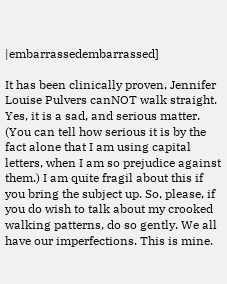|embarrassedembarrassed]

It has been clinically proven, Jennifer Louise Pulvers canNOT walk straight. Yes, it is a sad, and serious matter. (You can tell how serious it is by the fact alone that I am using capital letters, when I am so prejudice against them.) I am quite fragil about this if you bring the subject up. So, please, if you do wish to talk about my crooked walking patterns, do so gently. We all have our imperfections. This is mine.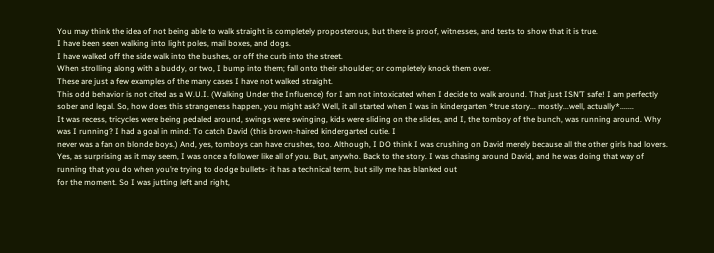You may think the idea of not being able to walk straight is completely proposterous, but there is proof, witnesses, and tests to show that it is true.
I have been seen walking into light poles, mail boxes, and dogs.
I have walked off the side walk into the bushes, or off the curb into the street.
When strolling along with a buddy, or two, I bump into them; fall onto their shoulder; or completely knock them over.
These are just a few examples of the many cases I have not walked straight.
This odd behavior is not cited as a W.U.I. (Walking Under the Influence) for I am not intoxicated when I decide to walk around. That just ISN’T safe! I am perfectly sober and legal. So, how does this strangeness happen, you might ask? Well, it all started when I was in kindergarten *true story... mostly...well, actually*.......
It was recess, tricycles were being pedaled around, swings were swinging, kids were sliding on the slides, and I, the tomboy of the bunch, was running around. Why was I running? I had a goal in mind: To catch David (this brown-haired kindergarted cutie. I
never was a fan on blonde boys.) And, yes, tomboys can have crushes, too. Although, I DO think I was crushing on David merely because all the other girls had lovers. Yes, as surprising as it may seem, I was once a follower like all of you. But, anywho. Back to the story. I was chasing around David, and he was doing that way of running that you do when you’re trying to dodge bullets- it has a technical term, but silly me has blanked out
for the moment. So I was jutting left and right,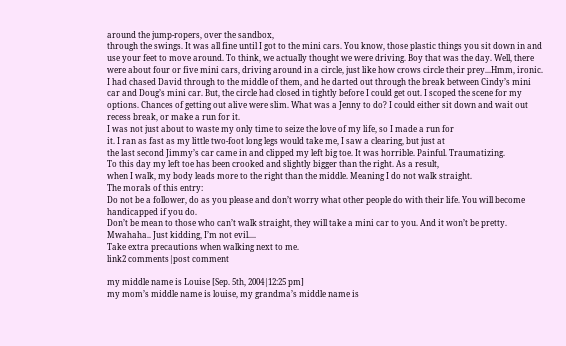around the jump-ropers, over the sandbox,
through the swings. It was all fine until I got to the mini cars. You know, those plastic things you sit down in and use your feet to move around. To think, we actually thought we were driving. Boy that was the day. Well, there were about four or five mini cars, driving around in a circle, just like how crows circle their prey...Hmm, ironic. I had chased David through to the middle of them, and he darted out through the break between Cindy’s mini car and Doug’s mini car. But, the circle had closed in tightly before I could get out. I scoped the scene for my options. Chances of getting out alive were slim. What was a Jenny to do? I could either sit down and wait out recess break, or make a run for it.
I was not just about to waste my only time to seize the love of my life, so I made a run for
it. I ran as fast as my little two-foot long legs would take me, I saw a clearing, but just at
the last second Jimmy’s car came in and clipped my left big toe. It was horrible. Painful. Traumatizing.
To this day my left toe has been crooked and slightly bigger than the right. As a result,
when I walk, my body leads more to the right than the middle. Meaning I do not walk straight.
The morals of this entry:
Do not be a follower, do as you please and don’t worry what other people do with their life. You will become handicapped if you do.
Don’t be mean to those who can’t walk straight, they will take a mini car to you. And it won’t be pretty. Mwahaha.. Just kidding, I’m not evil....
Take extra precautions when walking next to me.
link2 comments|post comment

my middle name is Louise [Sep. 5th, 2004|12:25 pm]
my mom’s middle name is louise, my grandma’s middle name is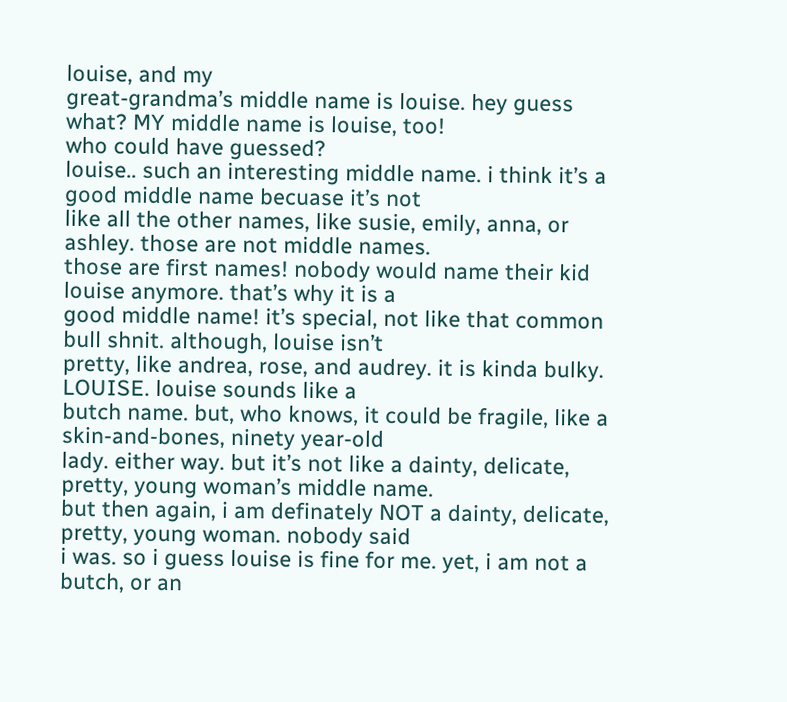louise, and my
great-grandma’s middle name is louise. hey guess what? MY middle name is louise, too!
who could have guessed?
louise.. such an interesting middle name. i think it’s a good middle name becuase it’s not
like all the other names, like susie, emily, anna, or ashley. those are not middle names.
those are first names! nobody would name their kid louise anymore. that’s why it is a
good middle name! it’s special, not like that common bull shnit. although, louise isn’t
pretty, like andrea, rose, and audrey. it is kinda bulky. LOUISE. louise sounds like a
butch name. but, who knows, it could be fragile, like a skin-and-bones, ninety year-old
lady. either way. but it’s not like a dainty, delicate, pretty, young woman’s middle name.
but then again, i am definately NOT a dainty, delicate, pretty, young woman. nobody said
i was. so i guess louise is fine for me. yet, i am not a butch, or an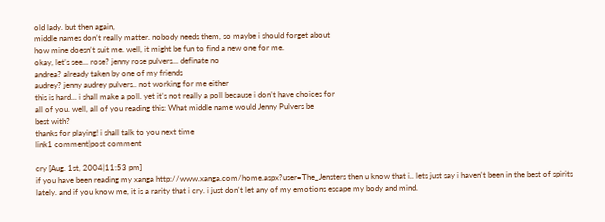old lady. but then again,
middle names don’t really matter. nobody needs them, so maybe i should forget about
how mine doesn’t suit me. well, it might be fun to find a new one for me.
okay, let’s see... rose? jenny rose pulvers... definate no
andrea? already taken by one of my friends
audrey? jenny audrey pulvers.. not working for me either
this is hard... i shall make a poll. yet it’s not really a poll because i don’t have choices for
all of you. well, all of you reading this: What middle name would Jenny Pulvers be
best with?
thanks for playing! i shall talk to you next time
link1 comment|post comment

cry [Aug. 1st, 2004|11:53 pm]
if you have been reading my xanga http://www.xanga.com/home.aspx?user=The_Jensters then u know that i.. lets just say i haven't been in the best of spirits lately. and if you know me, it is a rarity that i cry. i just don't let any of my emotions escape my body and mind.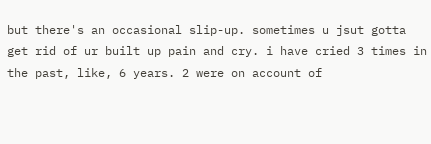but there's an occasional slip-up. sometimes u jsut gotta get rid of ur built up pain and cry. i have cried 3 times in the past, like, 6 years. 2 were on account of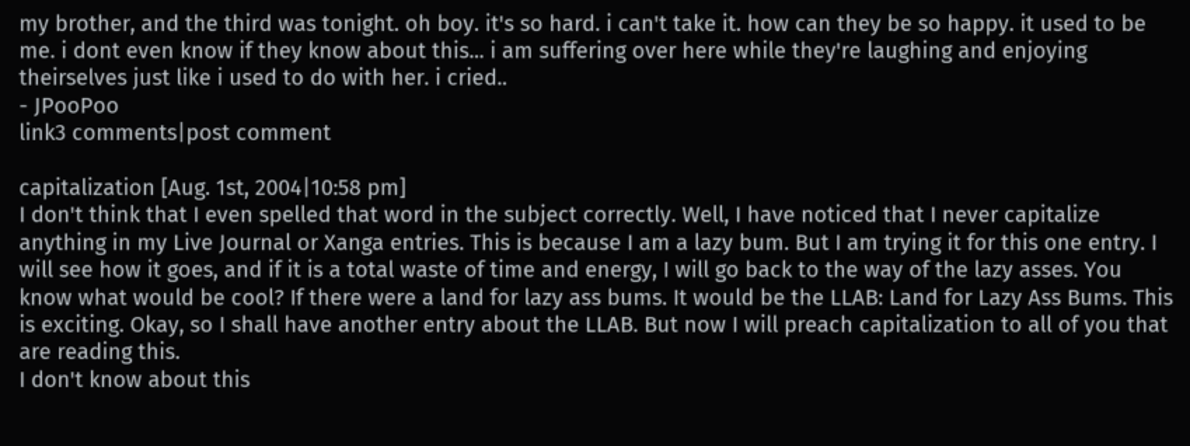my brother, and the third was tonight. oh boy. it's so hard. i can't take it. how can they be so happy. it used to be me. i dont even know if they know about this... i am suffering over here while they're laughing and enjoying theirselves just like i used to do with her. i cried..
- JPooPoo
link3 comments|post comment

capitalization [Aug. 1st, 2004|10:58 pm]
I don't think that I even spelled that word in the subject correctly. Well, I have noticed that I never capitalize anything in my Live Journal or Xanga entries. This is because I am a lazy bum. But I am trying it for this one entry. I will see how it goes, and if it is a total waste of time and energy, I will go back to the way of the lazy asses. You know what would be cool? If there were a land for lazy ass bums. It would be the LLAB: Land for Lazy Ass Bums. This is exciting. Okay, so I shall have another entry about the LLAB. But now I will preach capitalization to all of you that are reading this.
I don't know about this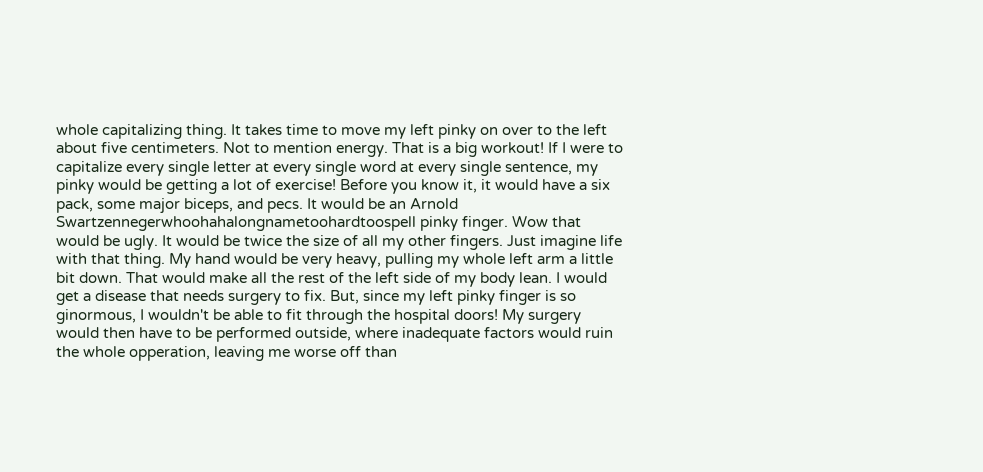whole capitalizing thing. It takes time to move my left pinky on over to the left about five centimeters. Not to mention energy. That is a big workout! If I were to capitalize every single letter at every single word at every single sentence, my pinky would be getting a lot of exercise! Before you know it, it would have a six pack, some major biceps, and pecs. It would be an Arnold Swartzennegerwhoohahalongnametoohardtoospell pinky finger. Wow that would be ugly. It would be twice the size of all my other fingers. Just imagine life with that thing. My hand would be very heavy, pulling my whole left arm a little bit down. That would make all the rest of the left side of my body lean. I would get a disease that needs surgery to fix. But, since my left pinky finger is so ginormous, I wouldn't be able to fit through the hospital doors! My surgery would then have to be performed outside, where inadequate factors would ruin the whole opperation, leaving me worse off than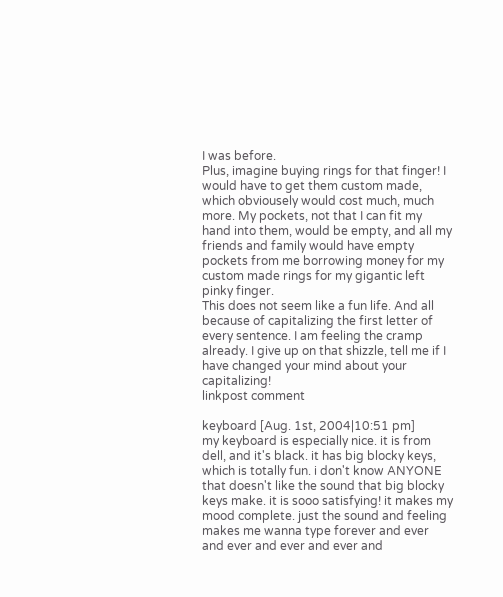I was before.
Plus, imagine buying rings for that finger! I would have to get them custom made, which obviousely would cost much, much more. My pockets, not that I can fit my hand into them, would be empty, and all my friends and family would have empty pockets from me borrowing money for my custom made rings for my gigantic left pinky finger.
This does not seem like a fun life. And all because of capitalizing the first letter of every sentence. I am feeling the cramp already. I give up on that shizzle, tell me if I have changed your mind about your capitalizing!
linkpost comment

keyboard [Aug. 1st, 2004|10:51 pm]
my keyboard is especially nice. it is from dell, and it's black. it has big blocky keys, which is totally fun. i don't know ANYONE that doesn't like the sound that big blocky keys make. it is sooo satisfying! it makes my mood complete. just the sound and feeling makes me wanna type forever and ever and ever and ever and ever and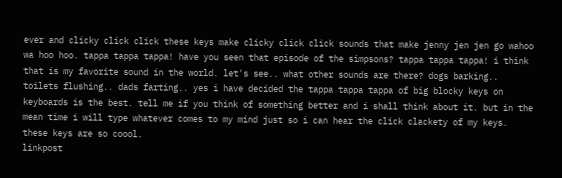ever and clicky click click these keys make clicky click click sounds that make jenny jen jen go wahoo wa hoo hoo. tappa tappa tappa! have you seen that episode of the simpsons? tappa tappa tappa! i think that is my favorite sound in the world. let's see.. what other sounds are there? dogs barking.. toilets flushing.. dads farting.. yes i have decided the tappa tappa tappa of big blocky keys on keyboards is the best. tell me if you think of something better and i shall think about it. but in the mean time i will type whatever comes to my mind just so i can hear the click clackety of my keys. these keys are so coool.
linkpost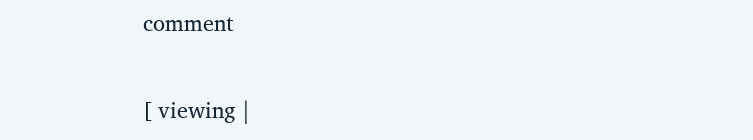comment

[ viewing |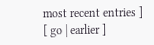most recent entries ]
[ go | earlier ]